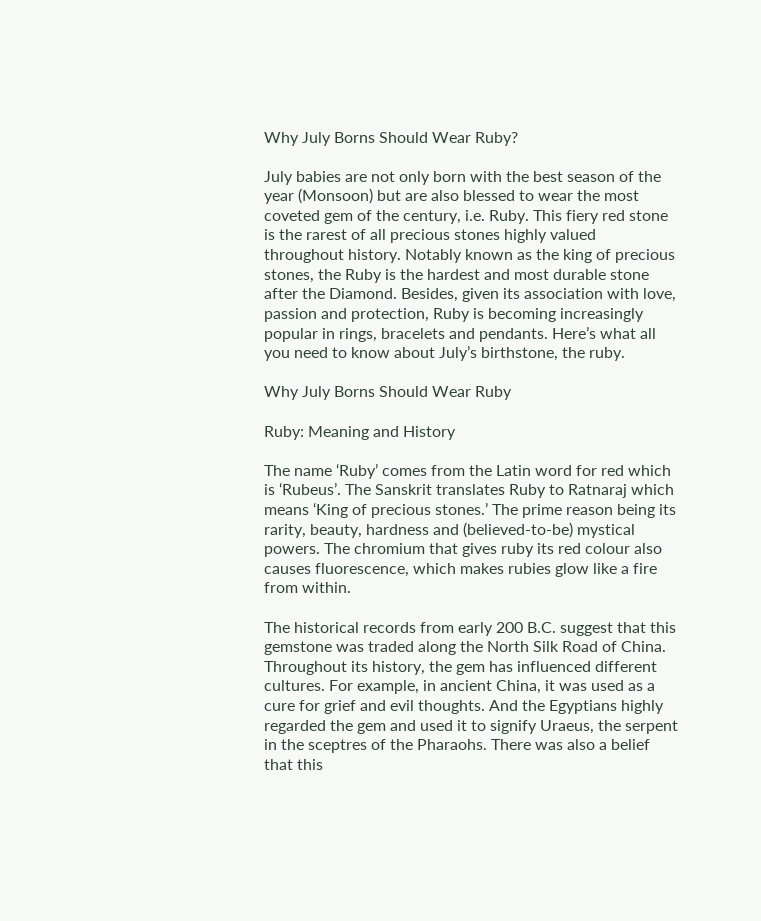Why July Borns Should Wear Ruby?

July babies are not only born with the best season of the year (Monsoon) but are also blessed to wear the most coveted gem of the century, i.e. Ruby. This fiery red stone is the rarest of all precious stones highly valued throughout history. Notably known as the king of precious stones, the Ruby is the hardest and most durable stone after the Diamond. Besides, given its association with love, passion and protection, Ruby is becoming increasingly popular in rings, bracelets and pendants. Here’s what all you need to know about July’s birthstone, the ruby.

Why July Borns Should Wear Ruby

Ruby: Meaning and History

The name ‘Ruby’ comes from the Latin word for red which is ‘Rubeus’. The Sanskrit translates Ruby to Ratnaraj which means ‘King of precious stones.’ The prime reason being its rarity, beauty, hardness and (believed-to-be) mystical powers. The chromium that gives ruby its red colour also causes fluorescence, which makes rubies glow like a fire from within.

The historical records from early 200 B.C. suggest that this gemstone was traded along the North Silk Road of China. Throughout its history, the gem has influenced different cultures. For example, in ancient China, it was used as a cure for grief and evil thoughts. And the Egyptians highly regarded the gem and used it to signify Uraeus, the serpent in the sceptres of the Pharaohs. There was also a belief that this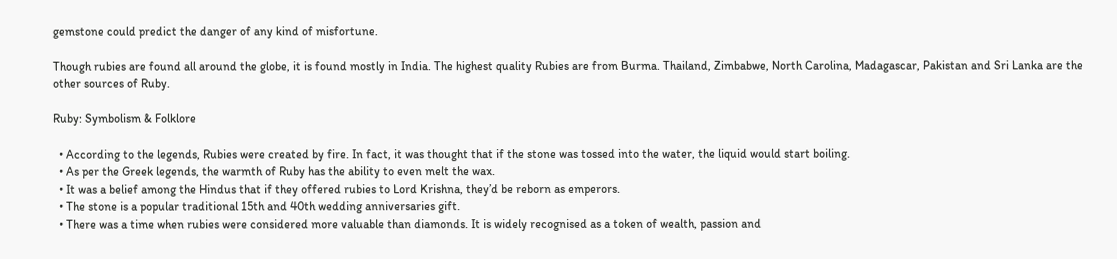gemstone could predict the danger of any kind of misfortune.

Though rubies are found all around the globe, it is found mostly in India. The highest quality Rubies are from Burma. Thailand, Zimbabwe, North Carolina, Madagascar, Pakistan and Sri Lanka are the other sources of Ruby.

Ruby: Symbolism & Folklore

  • According to the legends, Rubies were created by fire. In fact, it was thought that if the stone was tossed into the water, the liquid would start boiling.
  • As per the Greek legends, the warmth of Ruby has the ability to even melt the wax.
  • It was a belief among the Hindus that if they offered rubies to Lord Krishna, they’d be reborn as emperors.
  • The stone is a popular traditional 15th and 40th wedding anniversaries gift.
  • There was a time when rubies were considered more valuable than diamonds. It is widely recognised as a token of wealth, passion and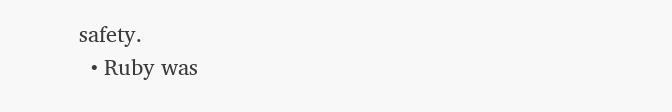safety.
  • Ruby was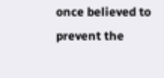once believed to prevent the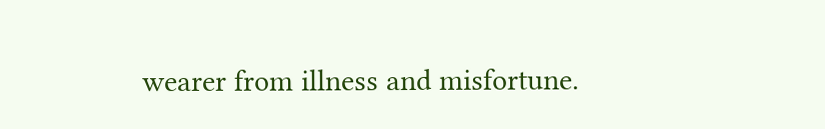wearer from illness and misfortune.